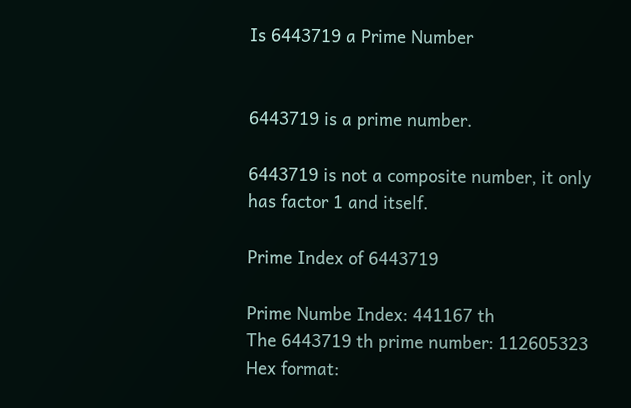Is 6443719 a Prime Number


6443719 is a prime number.

6443719 is not a composite number, it only has factor 1 and itself.

Prime Index of 6443719

Prime Numbe Index: 441167 th
The 6443719 th prime number: 112605323
Hex format: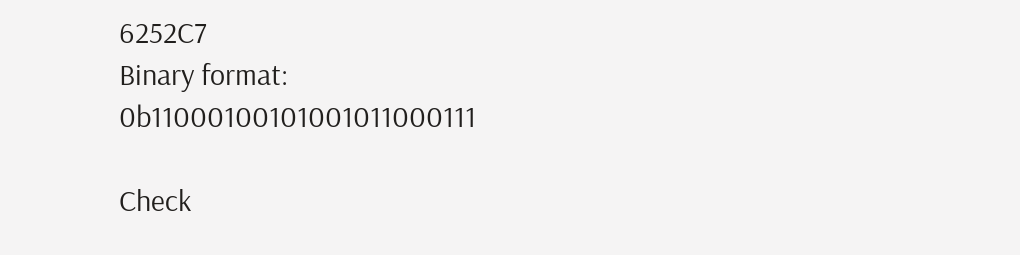6252C7
Binary format: 0b11000100101001011000111

Check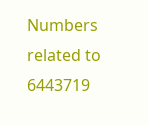Numbers related to 6443719